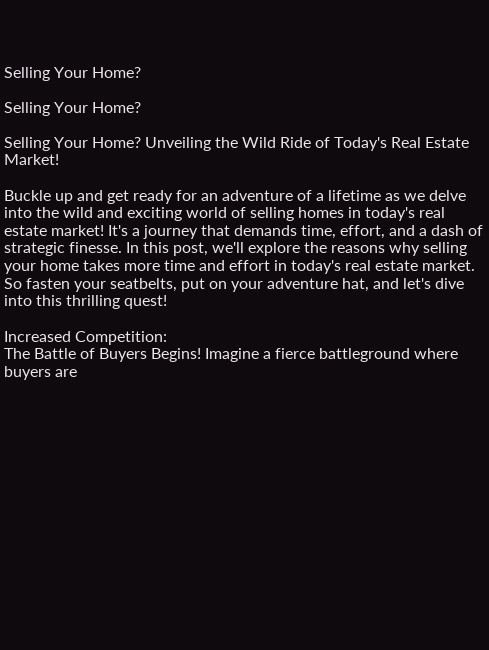Selling Your Home?

Selling Your Home?

Selling Your Home? Unveiling the Wild Ride of Today's Real Estate Market!

Buckle up and get ready for an adventure of a lifetime as we delve into the wild and exciting world of selling homes in today's real estate market! It's a journey that demands time, effort, and a dash of strategic finesse. In this post, we'll explore the reasons why selling your home takes more time and effort in today's real estate market. So fasten your seatbelts, put on your adventure hat, and let's dive into this thrilling quest!

Increased Competition:
The Battle of Buyers Begins! Imagine a fierce battleground where buyers are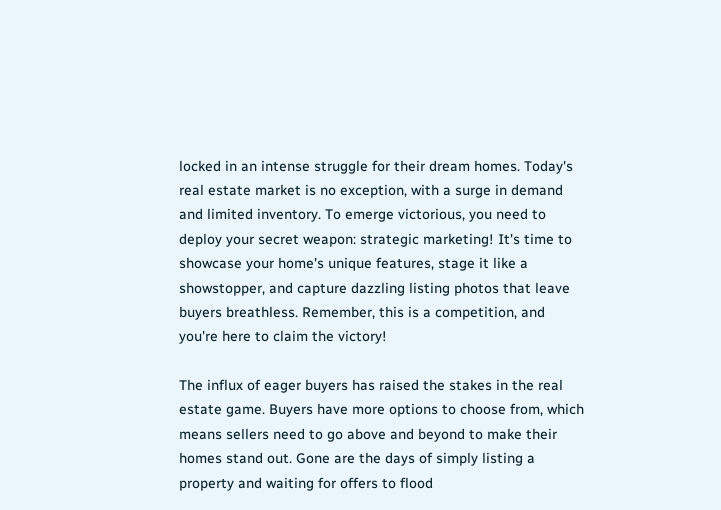locked in an intense struggle for their dream homes. Today's real estate market is no exception, with a surge in demand and limited inventory. To emerge victorious, you need to deploy your secret weapon: strategic marketing! It's time to showcase your home's unique features, stage it like a showstopper, and capture dazzling listing photos that leave buyers breathless. Remember, this is a competition, and you're here to claim the victory!

The influx of eager buyers has raised the stakes in the real estate game. Buyers have more options to choose from, which means sellers need to go above and beyond to make their homes stand out. Gone are the days of simply listing a property and waiting for offers to flood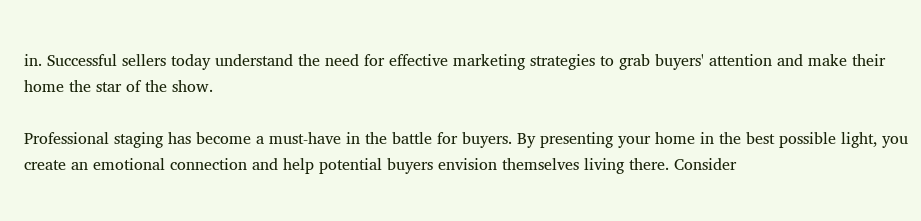in. Successful sellers today understand the need for effective marketing strategies to grab buyers' attention and make their home the star of the show.

Professional staging has become a must-have in the battle for buyers. By presenting your home in the best possible light, you create an emotional connection and help potential buyers envision themselves living there. Consider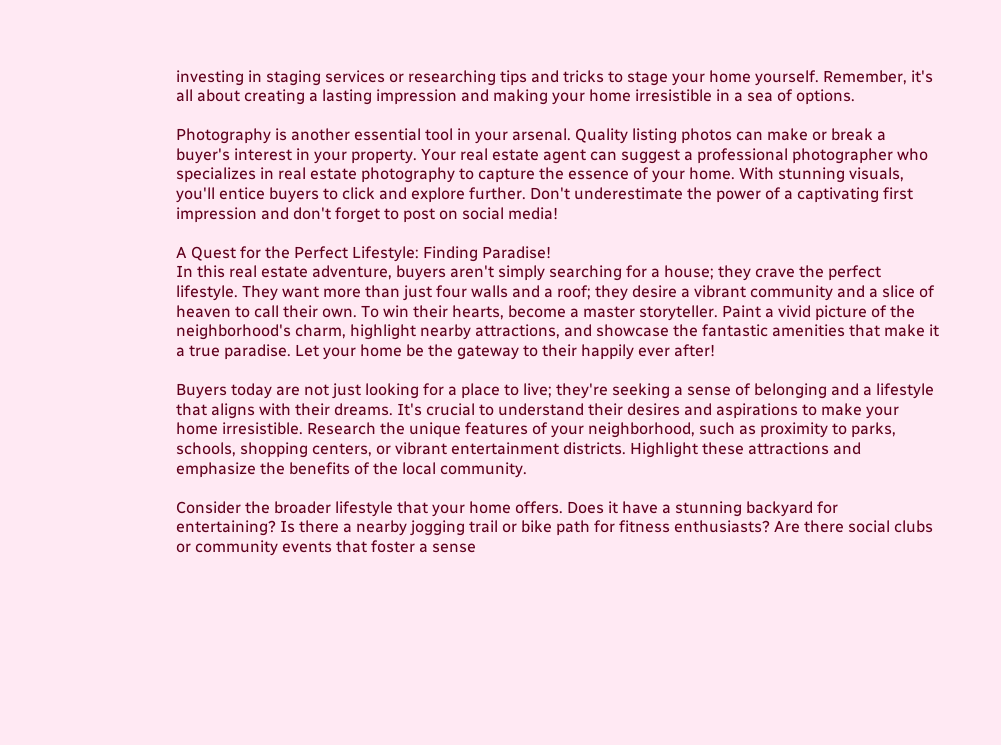investing in staging services or researching tips and tricks to stage your home yourself. Remember, it's all about creating a lasting impression and making your home irresistible in a sea of options.

Photography is another essential tool in your arsenal. Quality listing photos can make or break a buyer's interest in your property. Your real estate agent can suggest a professional photographer who specializes in real estate photography to capture the essence of your home. With stunning visuals, you'll entice buyers to click and explore further. Don't underestimate the power of a captivating first impression and don't forget to post on social media!

A Quest for the Perfect Lifestyle: Finding Paradise!
In this real estate adventure, buyers aren't simply searching for a house; they crave the perfect lifestyle. They want more than just four walls and a roof; they desire a vibrant community and a slice of heaven to call their own. To win their hearts, become a master storyteller. Paint a vivid picture of the neighborhood's charm, highlight nearby attractions, and showcase the fantastic amenities that make it a true paradise. Let your home be the gateway to their happily ever after!

Buyers today are not just looking for a place to live; they're seeking a sense of belonging and a lifestyle that aligns with their dreams. It's crucial to understand their desires and aspirations to make your home irresistible. Research the unique features of your neighborhood, such as proximity to parks, schools, shopping centers, or vibrant entertainment districts. Highlight these attractions and emphasize the benefits of the local community.

Consider the broader lifestyle that your home offers. Does it have a stunning backyard for entertaining? Is there a nearby jogging trail or bike path for fitness enthusiasts? Are there social clubs or community events that foster a sense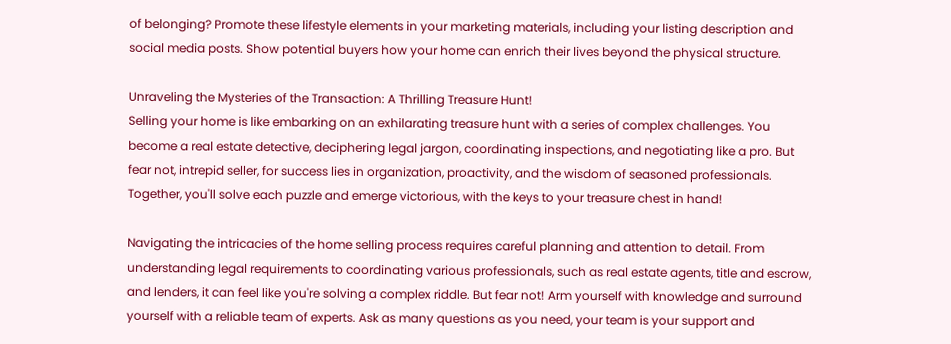of belonging? Promote these lifestyle elements in your marketing materials, including your listing description and social media posts. Show potential buyers how your home can enrich their lives beyond the physical structure.

Unraveling the Mysteries of the Transaction: A Thrilling Treasure Hunt!
Selling your home is like embarking on an exhilarating treasure hunt with a series of complex challenges. You become a real estate detective, deciphering legal jargon, coordinating inspections, and negotiating like a pro. But fear not, intrepid seller, for success lies in organization, proactivity, and the wisdom of seasoned professionals. Together, you'll solve each puzzle and emerge victorious, with the keys to your treasure chest in hand!

Navigating the intricacies of the home selling process requires careful planning and attention to detail. From understanding legal requirements to coordinating various professionals, such as real estate agents, title and escrow, and lenders, it can feel like you're solving a complex riddle. But fear not! Arm yourself with knowledge and surround yourself with a reliable team of experts. Ask as many questions as you need, your team is your support and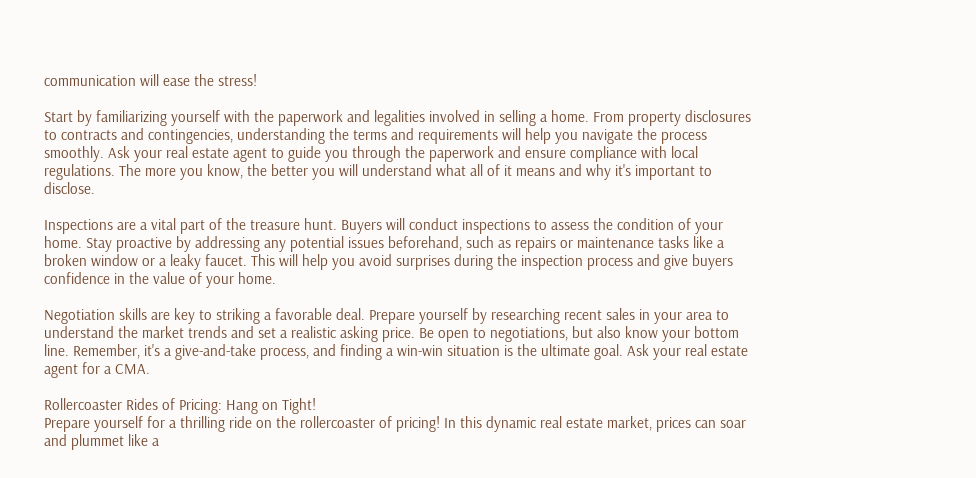communication will ease the stress!

Start by familiarizing yourself with the paperwork and legalities involved in selling a home. From property disclosures to contracts and contingencies, understanding the terms and requirements will help you navigate the process smoothly. Ask your real estate agent to guide you through the paperwork and ensure compliance with local regulations. The more you know, the better you will understand what all of it means and why it's important to disclose.

Inspections are a vital part of the treasure hunt. Buyers will conduct inspections to assess the condition of your home. Stay proactive by addressing any potential issues beforehand, such as repairs or maintenance tasks like a broken window or a leaky faucet. This will help you avoid surprises during the inspection process and give buyers confidence in the value of your home.

Negotiation skills are key to striking a favorable deal. Prepare yourself by researching recent sales in your area to understand the market trends and set a realistic asking price. Be open to negotiations, but also know your bottom line. Remember, it's a give-and-take process, and finding a win-win situation is the ultimate goal. Ask your real estate agent for a CMA.

Rollercoaster Rides of Pricing: Hang on Tight!
Prepare yourself for a thrilling ride on the rollercoaster of pricing! In this dynamic real estate market, prices can soar and plummet like a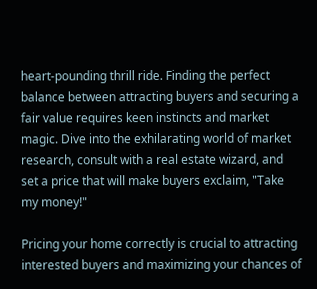heart-pounding thrill ride. Finding the perfect balance between attracting buyers and securing a fair value requires keen instincts and market magic. Dive into the exhilarating world of market research, consult with a real estate wizard, and set a price that will make buyers exclaim, "Take my money!"

Pricing your home correctly is crucial to attracting interested buyers and maximizing your chances of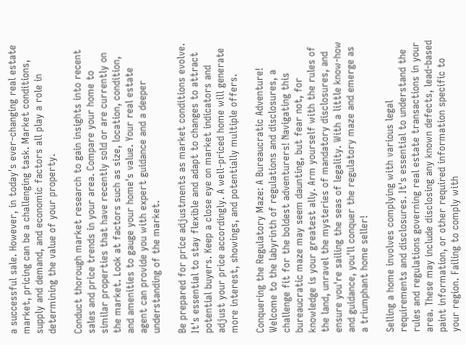a successful sale. However, in today's ever-changing real estate market, pricing can be a challenging task. Market conditions, supply and demand, and economic factors all play a role in determining the value of your property.

Conduct thorough market research to gain insights into recent sales and price trends in your area. Compare your home to similar properties that have recently sold or are currently on the market. Look at factors such as size, location, condition, and amenities to gauge your home's value. Your real estate agent can provide you with expert guidance and a deeper understanding of the market.

Be prepared for price adjustments as market conditions evolve. It's essential to stay flexible and adapt to changes to attract potential buyers. Keep a close eye on market indicators and adjust your price accordingly. A well-priced home will generate more interest, showings, and potentially multiple offers.

Conquering the Regulatory Maze: A Bureaucratic Adventure!
Welcome to the labyrinth of regulations and disclosures, a challenge fit for the boldest adventurers! Navigating this bureaucratic maze may seem daunting, but fear not, for knowledge is your greatest ally. Arm yourself with the rules of the land, unravel the mysteries of mandatory disclosures, and ensure you're sailing the seas of legality. With a little know-how and guidance, you'll conquer the regulatory maze and emerge as a triumphant home seller!

Selling a home involves complying with various legal requirements and disclosures. It's essential to understand the rules and regulations governing real estate transactions in your area. These may include disclosing any known defects, lead-based paint information, or other required information specific to your region. Failing to comply with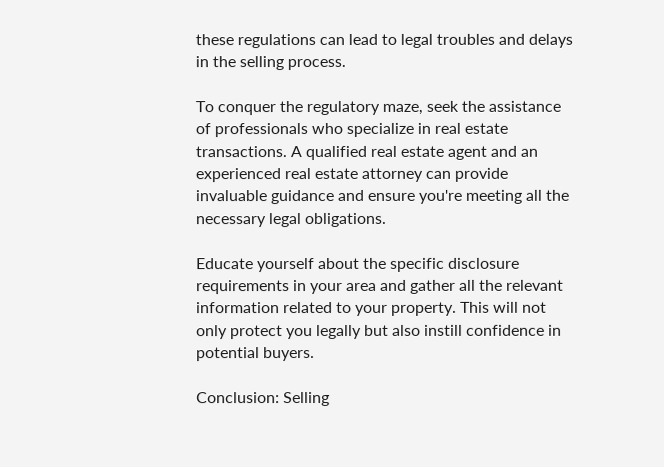these regulations can lead to legal troubles and delays in the selling process.

To conquer the regulatory maze, seek the assistance of professionals who specialize in real estate transactions. A qualified real estate agent and an experienced real estate attorney can provide invaluable guidance and ensure you're meeting all the necessary legal obligations.

Educate yourself about the specific disclosure requirements in your area and gather all the relevant information related to your property. This will not only protect you legally but also instill confidence in potential buyers.

Conclusion: Selling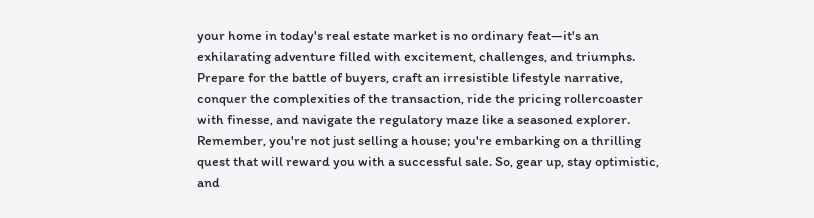your home in today's real estate market is no ordinary feat—it's an exhilarating adventure filled with excitement, challenges, and triumphs. Prepare for the battle of buyers, craft an irresistible lifestyle narrative, conquer the complexities of the transaction, ride the pricing rollercoaster with finesse, and navigate the regulatory maze like a seasoned explorer. Remember, you're not just selling a house; you're embarking on a thrilling quest that will reward you with a successful sale. So, gear up, stay optimistic, and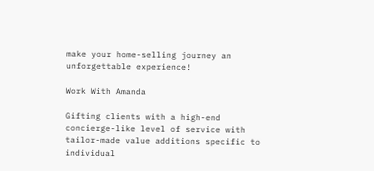make your home-selling journey an unforgettable experience!

Work With Amanda

Gifting clients with a high-end concierge-like level of service with tailor-made value additions specific to individual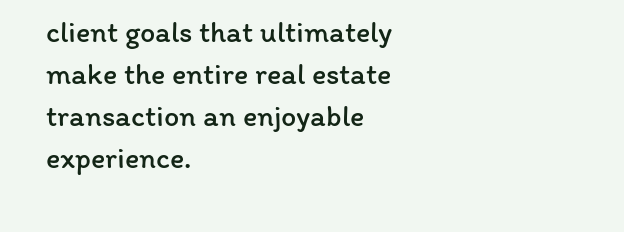client goals that ultimately make the entire real estate transaction an enjoyable experience.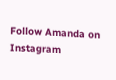Follow Amanda on Instagram